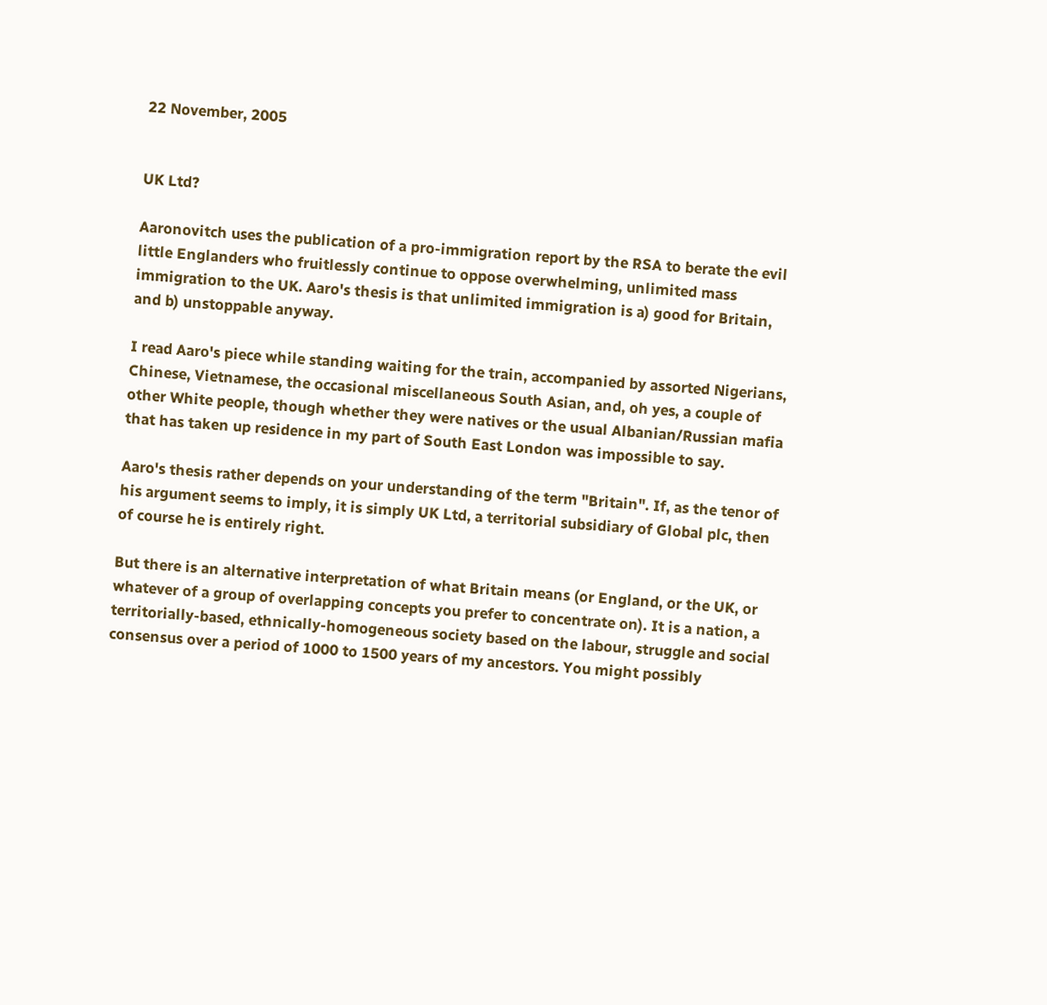22 November, 2005


UK Ltd?

Aaronovitch uses the publication of a pro-immigration report by the RSA to berate the evil little Englanders who fruitlessly continue to oppose overwhelming, unlimited mass immigration to the UK. Aaro's thesis is that unlimited immigration is a) good for Britain, and b) unstoppable anyway.

I read Aaro's piece while standing waiting for the train, accompanied by assorted Nigerians, Chinese, Vietnamese, the occasional miscellaneous South Asian, and, oh yes, a couple of other White people, though whether they were natives or the usual Albanian/Russian mafia that has taken up residence in my part of South East London was impossible to say.

Aaro's thesis rather depends on your understanding of the term "Britain". If, as the tenor of his argument seems to imply, it is simply UK Ltd, a territorial subsidiary of Global plc, then of course he is entirely right.

But there is an alternative interpretation of what Britain means (or England, or the UK, or whatever of a group of overlapping concepts you prefer to concentrate on). It is a nation, a territorially-based, ethnically-homogeneous society based on the labour, struggle and social consensus over a period of 1000 to 1500 years of my ancestors. You might possibly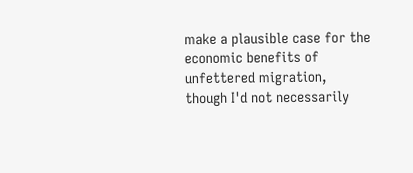make a plausible case for the economic benefits of unfettered migration, though I'd not necessarily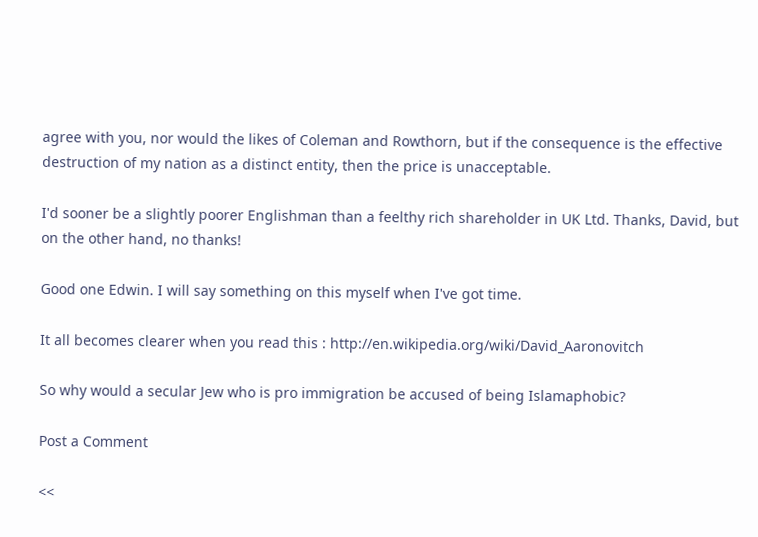agree with you, nor would the likes of Coleman and Rowthorn, but if the consequence is the effective destruction of my nation as a distinct entity, then the price is unacceptable.

I'd sooner be a slightly poorer Englishman than a feelthy rich shareholder in UK Ltd. Thanks, David, but on the other hand, no thanks!

Good one Edwin. I will say something on this myself when I've got time.

It all becomes clearer when you read this : http://en.wikipedia.org/wiki/David_Aaronovitch

So why would a secular Jew who is pro immigration be accused of being Islamaphobic?

Post a Comment

<<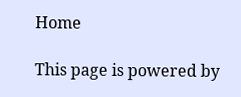Home

This page is powered by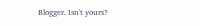Blogger. Isn't yours?